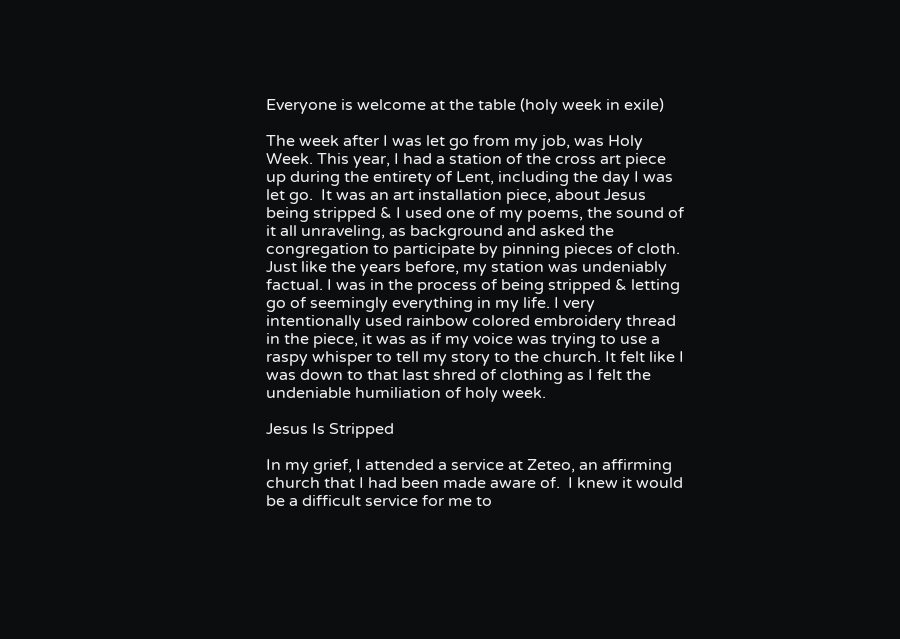Everyone is welcome at the table (holy week in exile)

The week after I was let go from my job, was Holy Week. This year, I had a station of the cross art piece up during the entirety of Lent, including the day I was let go.  It was an art installation piece, about Jesus being stripped & I used one of my poems, the sound of it all unraveling, as background and asked the congregation to participate by pinning pieces of cloth.  Just like the years before, my station was undeniably factual. I was in the process of being stripped & letting go of seemingly everything in my life. I very intentionally used rainbow colored embroidery thread in the piece, it was as if my voice was trying to use a raspy whisper to tell my story to the church. It felt like I was down to that last shred of clothing as I felt the undeniable humiliation of holy week.

Jesus Is Stripped

In my grief, I attended a service at Zeteo, an affirming church that I had been made aware of.  I knew it would be a difficult service for me to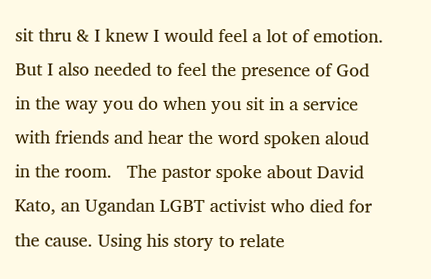sit thru & I knew I would feel a lot of emotion. But I also needed to feel the presence of God in the way you do when you sit in a service with friends and hear the word spoken aloud in the room.   The pastor spoke about David Kato, an Ugandan LGBT activist who died for the cause. Using his story to relate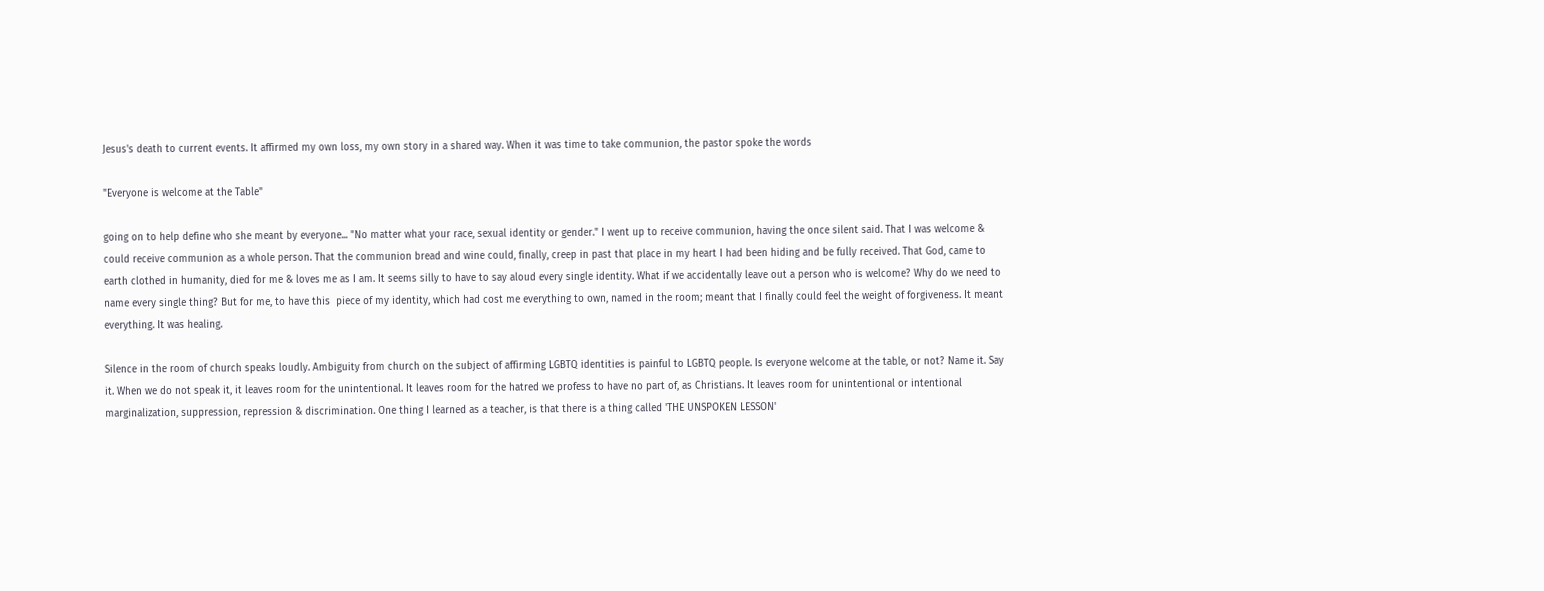Jesus's death to current events. It affirmed my own loss, my own story in a shared way. When it was time to take communion, the pastor spoke the words

"Everyone is welcome at the Table"

going on to help define who she meant by everyone... "No matter what your race, sexual identity or gender." I went up to receive communion, having the once silent said. That I was welcome & could receive communion as a whole person. That the communion bread and wine could, finally, creep in past that place in my heart I had been hiding and be fully received. That God, came to earth clothed in humanity, died for me & loves me as I am. It seems silly to have to say aloud every single identity. What if we accidentally leave out a person who is welcome? Why do we need to name every single thing? But for me, to have this  piece of my identity, which had cost me everything to own, named in the room; meant that I finally could feel the weight of forgiveness. It meant everything. It was healing.

Silence in the room of church speaks loudly. Ambiguity from church on the subject of affirming LGBTQ identities is painful to LGBTQ people. Is everyone welcome at the table, or not? Name it. Say it. When we do not speak it, it leaves room for the unintentional. It leaves room for the hatred we profess to have no part of, as Christians. It leaves room for unintentional or intentional marginalization, suppression, repression & discrimination. One thing I learned as a teacher, is that there is a thing called 'THE UNSPOKEN LESSON'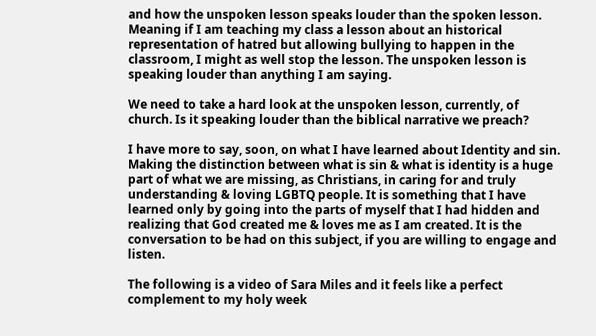and how the unspoken lesson speaks louder than the spoken lesson. Meaning if I am teaching my class a lesson about an historical representation of hatred but allowing bullying to happen in the classroom, I might as well stop the lesson. The unspoken lesson is speaking louder than anything I am saying.

We need to take a hard look at the unspoken lesson, currently, of church. Is it speaking louder than the biblical narrative we preach?

I have more to say, soon, on what I have learned about Identity and sin. Making the distinction between what is sin & what is identity is a huge part of what we are missing, as Christians, in caring for and truly understanding & loving LGBTQ people. It is something that I have learned only by going into the parts of myself that I had hidden and realizing that God created me & loves me as I am created. It is the conversation to be had on this subject, if you are willing to engage and listen.

The following is a video of Sara Miles and it feels like a perfect complement to my holy week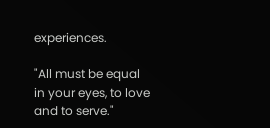experiences.

"All must be equal in your eyes, to love and to serve."